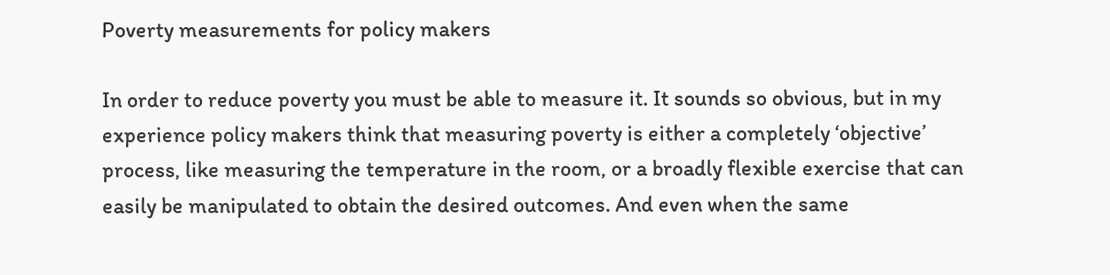Poverty measurements for policy makers

In order to reduce poverty you must be able to measure it. It sounds so obvious, but in my experience policy makers think that measuring poverty is either a completely ‘objective’ process, like measuring the temperature in the room, or a broadly flexible exercise that can easily be manipulated to obtain the desired outcomes. And even when the same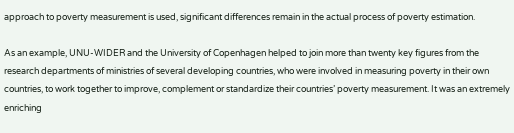approach to poverty measurement is used, significant differences remain in the actual process of poverty estimation.

As an example, UNU-WIDER and the University of Copenhagen helped to join more than twenty key figures from the research departments of ministries of several developing countries, who were involved in measuring poverty in their own countries, to work together to improve, complement or standardize their countries’ poverty measurement. It was an extremely enriching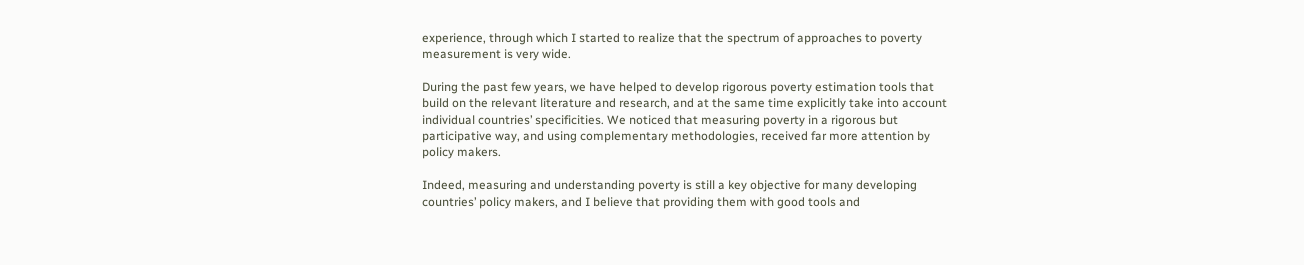experience, through which I started to realize that the spectrum of approaches to poverty measurement is very wide.

During the past few years, we have helped to develop rigorous poverty estimation tools that build on the relevant literature and research, and at the same time explicitly take into account individual countries’ specificities. We noticed that measuring poverty in a rigorous but participative way, and using complementary methodologies, received far more attention by policy makers.

Indeed, measuring and understanding poverty is still a key objective for many developing countries’ policy makers, and I believe that providing them with good tools and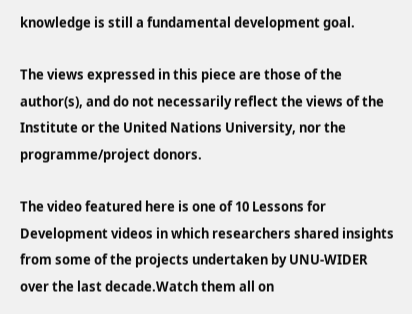knowledge is still a fundamental development goal.

The views expressed in this piece are those of the author(s), and do not necessarily reflect the views of the Institute or the United Nations University, nor the programme/project donors.

The video featured here is one of 10 Lessons for Development videos in which researchers shared insights from some of the projects undertaken by UNU-WIDER over the last decade.Watch them all on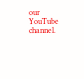our YouTube channel.